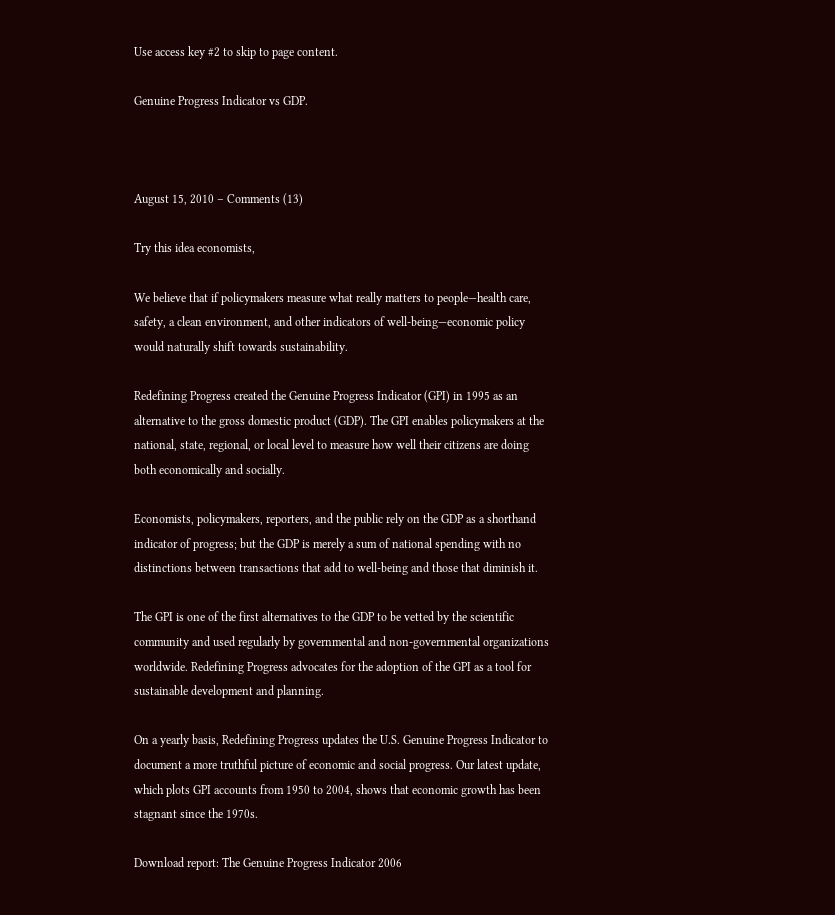Use access key #2 to skip to page content.

Genuine Progress Indicator vs GDP.



August 15, 2010 – Comments (13)

Try this idea economists,

We believe that if policymakers measure what really matters to people—health care, safety, a clean environment, and other indicators of well-being—economic policy would naturally shift towards sustainability.

Redefining Progress created the Genuine Progress Indicator (GPI) in 1995 as an alternative to the gross domestic product (GDP). The GPI enables policymakers at the national, state, regional, or local level to measure how well their citizens are doing both economically and socially.

Economists, policymakers, reporters, and the public rely on the GDP as a shorthand indicator of progress; but the GDP is merely a sum of national spending with no distinctions between transactions that add to well-being and those that diminish it.

The GPI is one of the first alternatives to the GDP to be vetted by the scientific community and used regularly by governmental and non-governmental organizations worldwide. Redefining Progress advocates for the adoption of the GPI as a tool for sustainable development and planning.

On a yearly basis, Redefining Progress updates the U.S. Genuine Progress Indicator to document a more truthful picture of economic and social progress. Our latest update, which plots GPI accounts from 1950 to 2004, shows that economic growth has been stagnant since the 1970s.

Download report: The Genuine Progress Indicator 2006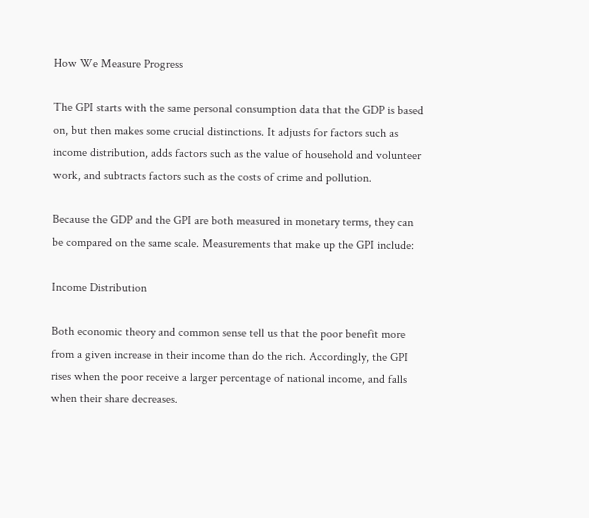How We Measure Progress

The GPI starts with the same personal consumption data that the GDP is based on, but then makes some crucial distinctions. It adjusts for factors such as income distribution, adds factors such as the value of household and volunteer work, and subtracts factors such as the costs of crime and pollution.

Because the GDP and the GPI are both measured in monetary terms, they can be compared on the same scale. Measurements that make up the GPI include:

Income Distribution

Both economic theory and common sense tell us that the poor benefit more from a given increase in their income than do the rich. Accordingly, the GPI rises when the poor receive a larger percentage of national income, and falls when their share decreases.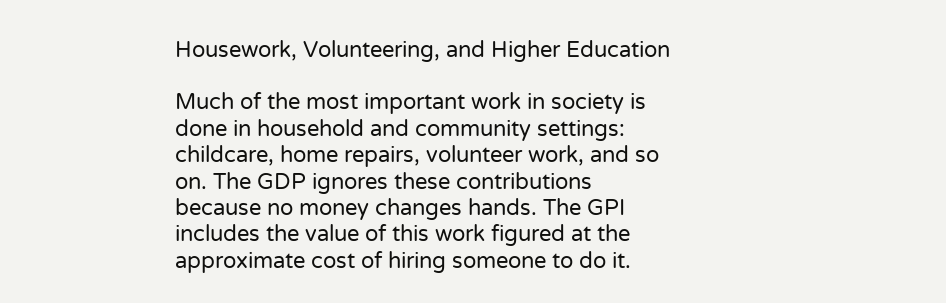Housework, Volunteering, and Higher Education

Much of the most important work in society is done in household and community settings: childcare, home repairs, volunteer work, and so on. The GDP ignores these contributions because no money changes hands. The GPI includes the value of this work figured at the approximate cost of hiring someone to do it.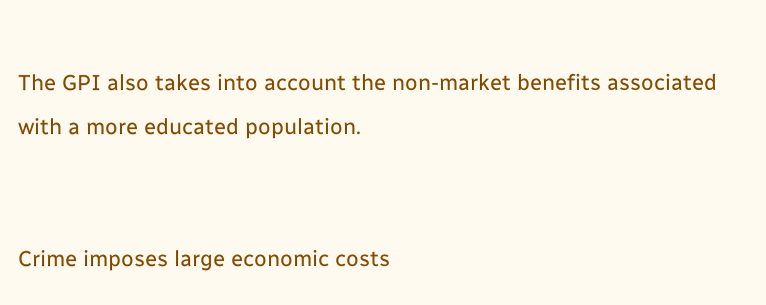The GPI also takes into account the non-market benefits associated with a more educated population.


Crime imposes large economic costs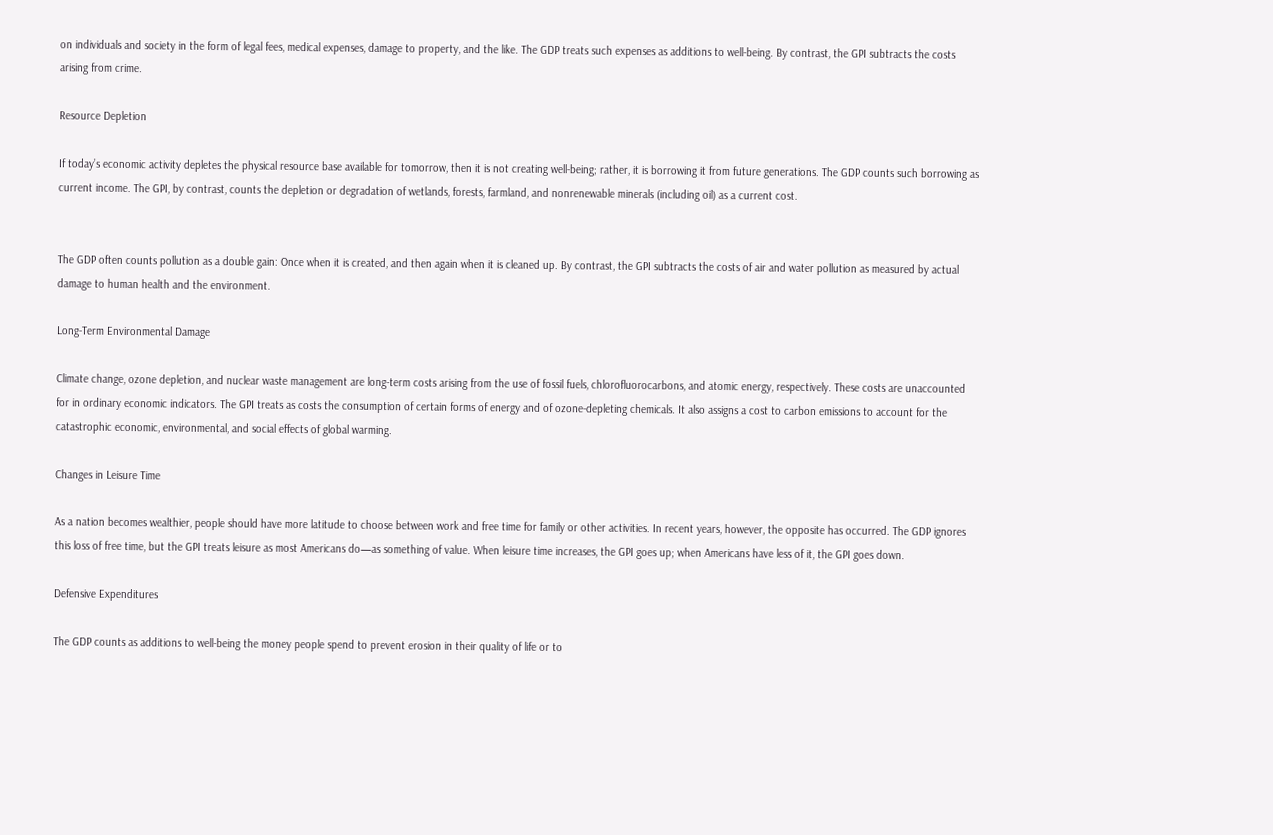on individuals and society in the form of legal fees, medical expenses, damage to property, and the like. The GDP treats such expenses as additions to well-being. By contrast, the GPI subtracts the costs arising from crime.

Resource Depletion

If today’s economic activity depletes the physical resource base available for tomorrow, then it is not creating well-being; rather, it is borrowing it from future generations. The GDP counts such borrowing as current income. The GPI, by contrast, counts the depletion or degradation of wetlands, forests, farmland, and nonrenewable minerals (including oil) as a current cost.


The GDP often counts pollution as a double gain: Once when it is created, and then again when it is cleaned up. By contrast, the GPI subtracts the costs of air and water pollution as measured by actual damage to human health and the environment.

Long-Term Environmental Damage

Climate change, ozone depletion, and nuclear waste management are long-term costs arising from the use of fossil fuels, chlorofluorocarbons, and atomic energy, respectively. These costs are unaccounted for in ordinary economic indicators. The GPI treats as costs the consumption of certain forms of energy and of ozone-depleting chemicals. It also assigns a cost to carbon emissions to account for the catastrophic economic, environmental, and social effects of global warming.

Changes in Leisure Time

As a nation becomes wealthier, people should have more latitude to choose between work and free time for family or other activities. In recent years, however, the opposite has occurred. The GDP ignores this loss of free time, but the GPI treats leisure as most Americans do—as something of value. When leisure time increases, the GPI goes up; when Americans have less of it, the GPI goes down.

Defensive Expenditures

The GDP counts as additions to well-being the money people spend to prevent erosion in their quality of life or to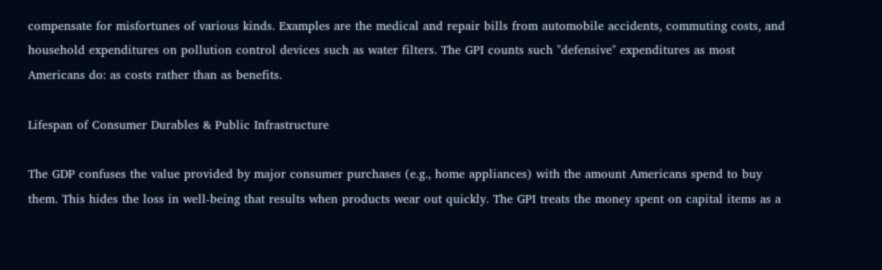compensate for misfortunes of various kinds. Examples are the medical and repair bills from automobile accidents, commuting costs, and household expenditures on pollution control devices such as water filters. The GPI counts such "defensive" expenditures as most Americans do: as costs rather than as benefits.

Lifespan of Consumer Durables & Public Infrastructure

The GDP confuses the value provided by major consumer purchases (e.g., home appliances) with the amount Americans spend to buy them. This hides the loss in well-being that results when products wear out quickly. The GPI treats the money spent on capital items as a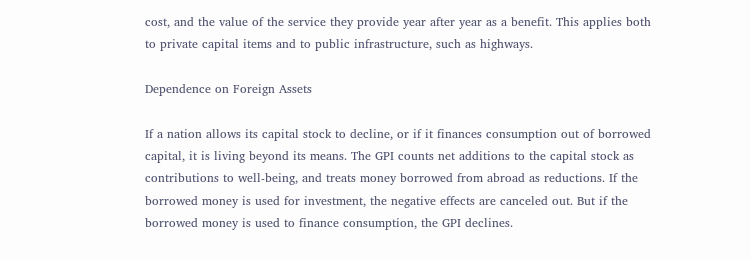cost, and the value of the service they provide year after year as a benefit. This applies both to private capital items and to public infrastructure, such as highways.

Dependence on Foreign Assets

If a nation allows its capital stock to decline, or if it finances consumption out of borrowed capital, it is living beyond its means. The GPI counts net additions to the capital stock as contributions to well-being, and treats money borrowed from abroad as reductions. If the borrowed money is used for investment, the negative effects are canceled out. But if the borrowed money is used to finance consumption, the GPI declines.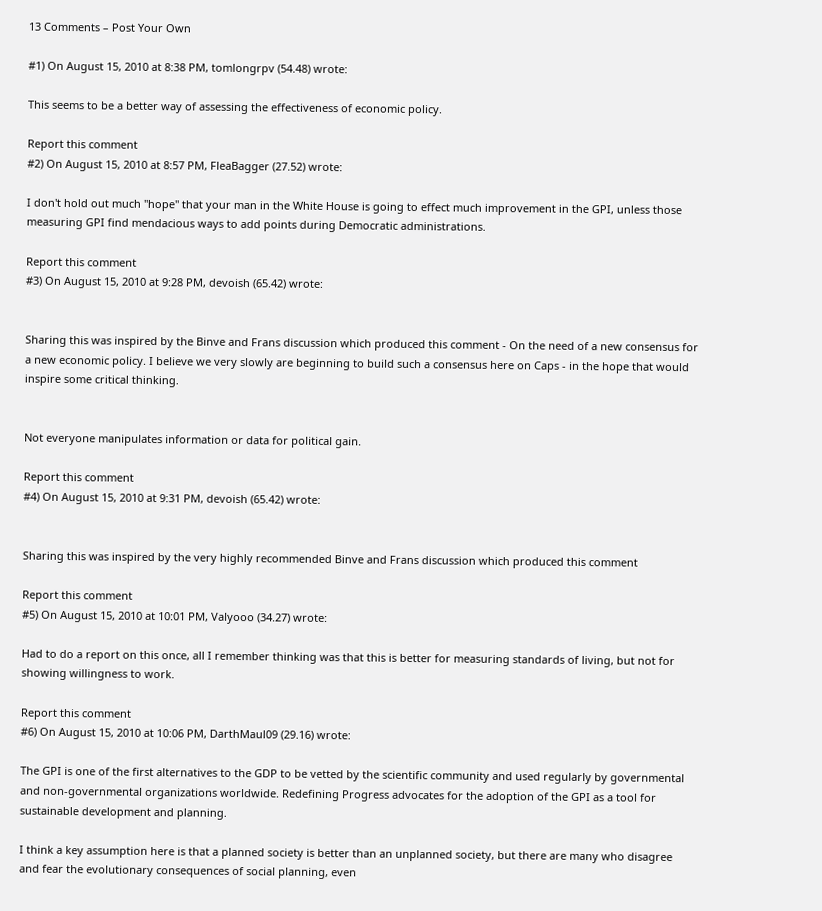13 Comments – Post Your Own

#1) On August 15, 2010 at 8:38 PM, tomlongrpv (54.48) wrote:

This seems to be a better way of assessing the effectiveness of economic policy.

Report this comment
#2) On August 15, 2010 at 8:57 PM, FleaBagger (27.52) wrote:

I don't hold out much "hope" that your man in the White House is going to effect much improvement in the GPI, unless those measuring GPI find mendacious ways to add points during Democratic administrations.

Report this comment
#3) On August 15, 2010 at 9:28 PM, devoish (65.42) wrote:


Sharing this was inspired by the Binve and Frans discussion which produced this comment - On the need of a new consensus for a new economic policy. I believe we very slowly are beginning to build such a consensus here on Caps - in the hope that would inspire some critical thinking.


Not everyone manipulates information or data for political gain.

Report this comment
#4) On August 15, 2010 at 9:31 PM, devoish (65.42) wrote:


Sharing this was inspired by the very highly recommended Binve and Frans discussion which produced this comment

Report this comment
#5) On August 15, 2010 at 10:01 PM, Valyooo (34.27) wrote:

Had to do a report on this once, all I remember thinking was that this is better for measuring standards of living, but not for showing willingness to work.

Report this comment
#6) On August 15, 2010 at 10:06 PM, DarthMaul09 (29.16) wrote:

The GPI is one of the first alternatives to the GDP to be vetted by the scientific community and used regularly by governmental and non-governmental organizations worldwide. Redefining Progress advocates for the adoption of the GPI as a tool for sustainable development and planning.

I think a key assumption here is that a planned society is better than an unplanned society, but there are many who disagree and fear the evolutionary consequences of social planning, even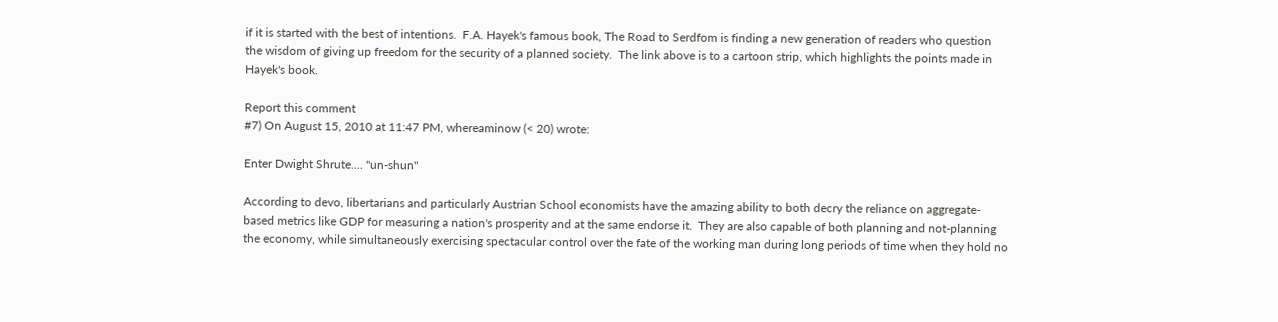if it is started with the best of intentions.  F.A. Hayek's famous book, The Road to Serdfom is finding a new generation of readers who question the wisdom of giving up freedom for the security of a planned society.  The link above is to a cartoon strip, which highlights the points made in Hayek's book.

Report this comment
#7) On August 15, 2010 at 11:47 PM, whereaminow (< 20) wrote:

Enter Dwight Shrute.... "un-shun"

According to devo, libertarians and particularly Austrian School economists have the amazing ability to both decry the reliance on aggregate-based metrics like GDP for measuring a nation's prosperity and at the same endorse it.  They are also capable of both planning and not-planning the economy, while simultaneously exercising spectacular control over the fate of the working man during long periods of time when they hold no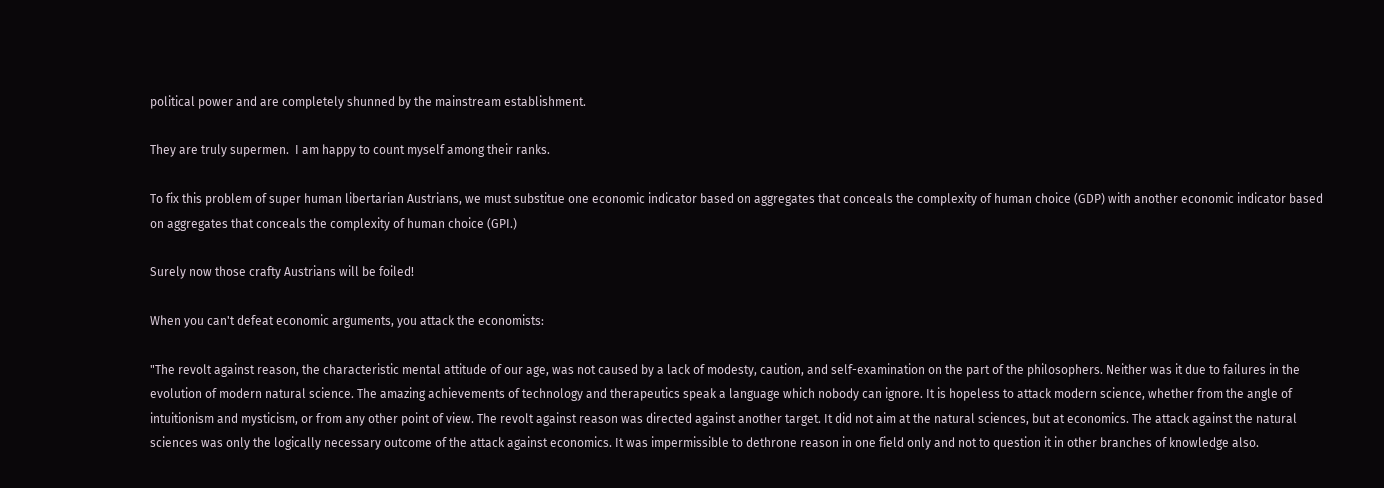political power and are completely shunned by the mainstream establishment.

They are truly supermen.  I am happy to count myself among their ranks.

To fix this problem of super human libertarian Austrians, we must substitue one economic indicator based on aggregates that conceals the complexity of human choice (GDP) with another economic indicator based on aggregates that conceals the complexity of human choice (GPI.)

Surely now those crafty Austrians will be foiled!

When you can't defeat economic arguments, you attack the economists:

"The revolt against reason, the characteristic mental attitude of our age, was not caused by a lack of modesty, caution, and self-examination on the part of the philosophers. Neither was it due to failures in the evolution of modern natural science. The amazing achievements of technology and therapeutics speak a language which nobody can ignore. It is hopeless to attack modern science, whether from the angle of intuitionism and mysticism, or from any other point of view. The revolt against reason was directed against another target. It did not aim at the natural sciences, but at economics. The attack against the natural sciences was only the logically necessary outcome of the attack against economics. It was impermissible to dethrone reason in one field only and not to question it in other branches of knowledge also.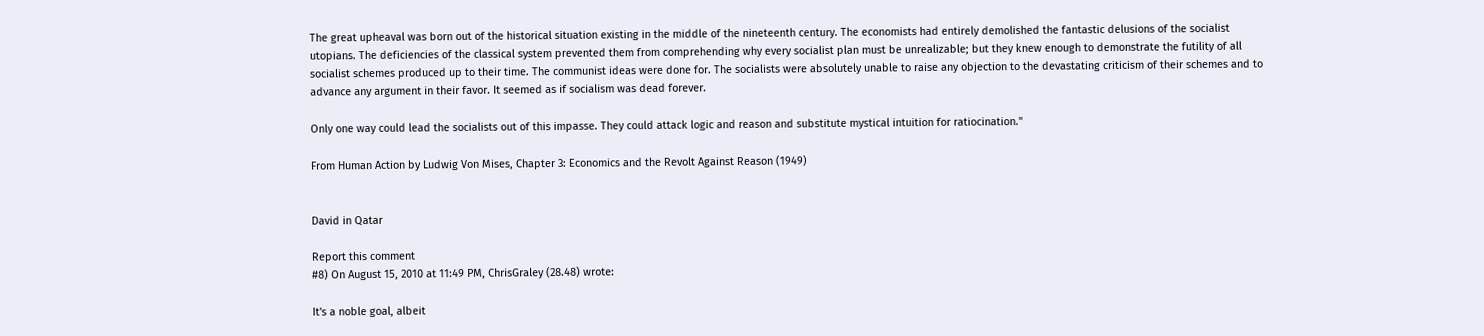The great upheaval was born out of the historical situation existing in the middle of the nineteenth century. The economists had entirely demolished the fantastic delusions of the socialist utopians. The deficiencies of the classical system prevented them from comprehending why every socialist plan must be unrealizable; but they knew enough to demonstrate the futility of all socialist schemes produced up to their time. The communist ideas were done for. The socialists were absolutely unable to raise any objection to the devastating criticism of their schemes and to advance any argument in their favor. It seemed as if socialism was dead forever.

Only one way could lead the socialists out of this impasse. They could attack logic and reason and substitute mystical intuition for ratiocination."

From Human Action by Ludwig Von Mises, Chapter 3: Economics and the Revolt Against Reason (1949)


David in Qatar

Report this comment
#8) On August 15, 2010 at 11:49 PM, ChrisGraley (28.48) wrote:

It's a noble goal, albeit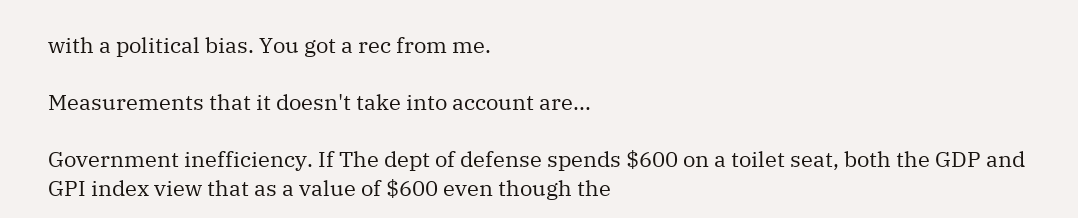with a political bias. You got a rec from me.

Measurements that it doesn't take into account are...

Government inefficiency. If The dept of defense spends $600 on a toilet seat, both the GDP and GPI index view that as a value of $600 even though the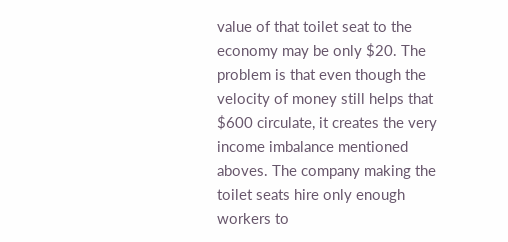value of that toilet seat to the economy may be only $20. The problem is that even though the velocity of money still helps that $600 circulate, it creates the very income imbalance mentioned aboves. The company making the toilet seats hire only enough workers to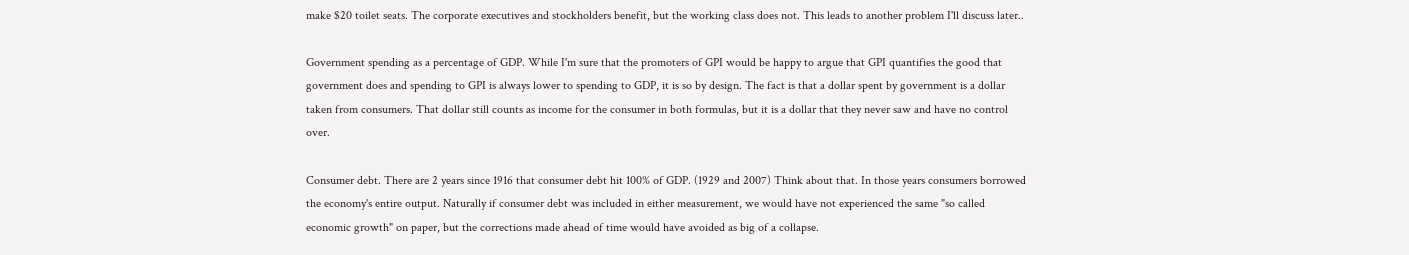make $20 toilet seats. The corporate executives and stockholders benefit, but the working class does not. This leads to another problem I'll discuss later..

Government spending as a percentage of GDP. While I'm sure that the promoters of GPI would be happy to argue that GPI quantifies the good that government does and spending to GPI is always lower to spending to GDP, it is so by design. The fact is that a dollar spent by government is a dollar taken from consumers. That dollar still counts as income for the consumer in both formulas, but it is a dollar that they never saw and have no control over.

Consumer debt. There are 2 years since 1916 that consumer debt hit 100% of GDP. (1929 and 2007) Think about that. In those years consumers borrowed the economy's entire output. Naturally if consumer debt was included in either measurement, we would have not experienced the same "so called economic growth" on paper, but the corrections made ahead of time would have avoided as big of a collapse.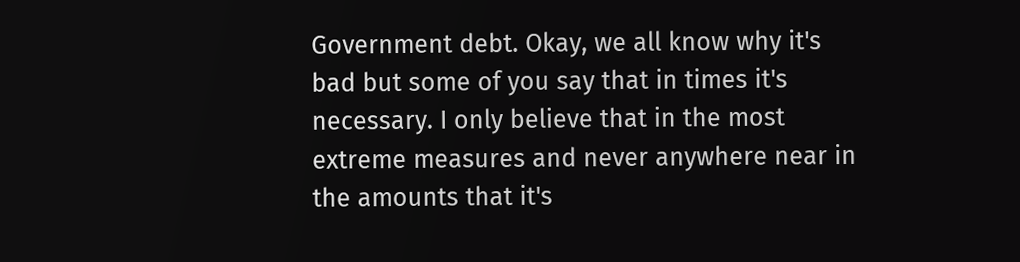Government debt. Okay, we all know why it's bad but some of you say that in times it's necessary. I only believe that in the most extreme measures and never anywhere near in the amounts that it's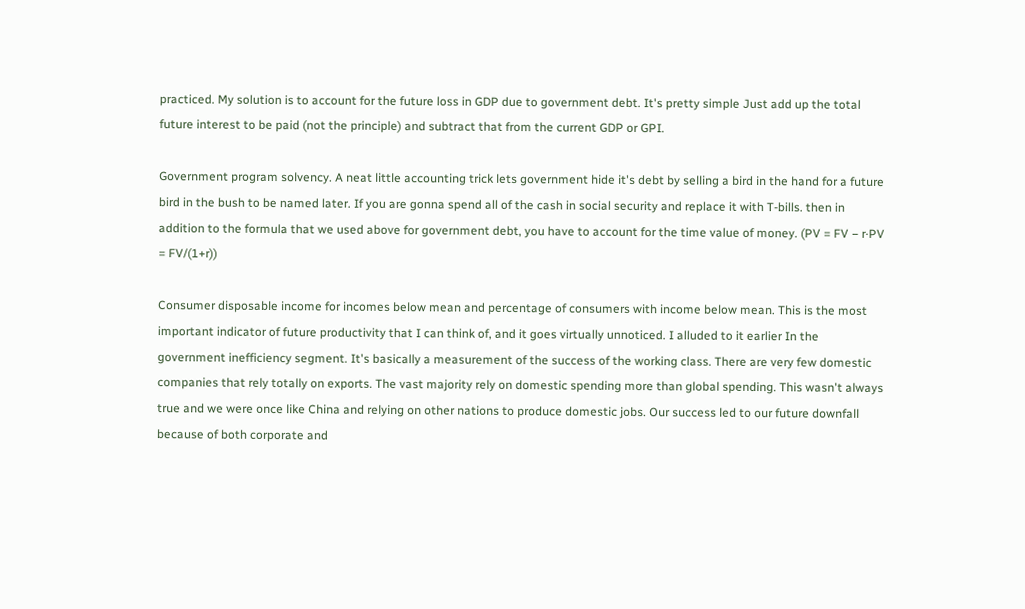practiced. My solution is to account for the future loss in GDP due to government debt. It's pretty simple Just add up the total future interest to be paid (not the principle) and subtract that from the current GDP or GPI.

Government program solvency. A neat little accounting trick lets government hide it's debt by selling a bird in the hand for a future bird in the bush to be named later. If you are gonna spend all of the cash in social security and replace it with T-bills. then in addition to the formula that we used above for government debt, you have to account for the time value of money. (PV = FV − r·PV = FV/(1+r))

Consumer disposable income for incomes below mean and percentage of consumers with income below mean. This is the most important indicator of future productivity that I can think of, and it goes virtually unnoticed. I alluded to it earlier In the government inefficiency segment. It's basically a measurement of the success of the working class. There are very few domestic companies that rely totally on exports. The vast majority rely on domestic spending more than global spending. This wasn't always true and we were once like China and relying on other nations to produce domestic jobs. Our success led to our future downfall because of both corporate and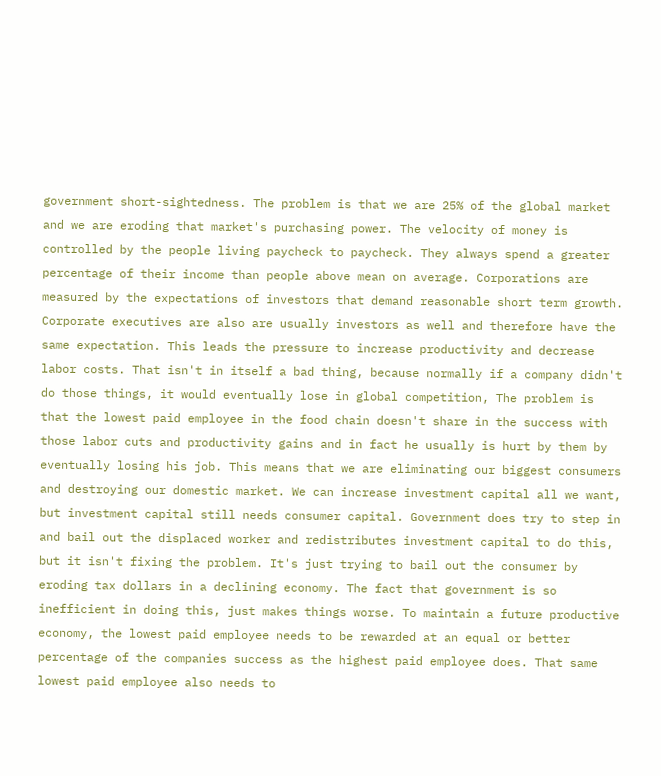government short-sightedness. The problem is that we are 25% of the global market and we are eroding that market's purchasing power. The velocity of money is controlled by the people living paycheck to paycheck. They always spend a greater percentage of their income than people above mean on average. Corporations are measured by the expectations of investors that demand reasonable short term growth.  Corporate executives are also are usually investors as well and therefore have the same expectation. This leads the pressure to increase productivity and decrease labor costs. That isn't in itself a bad thing, because normally if a company didn't do those things, it would eventually lose in global competition, The problem is that the lowest paid employee in the food chain doesn't share in the success with those labor cuts and productivity gains and in fact he usually is hurt by them by eventually losing his job. This means that we are eliminating our biggest consumers and destroying our domestic market. We can increase investment capital all we want, but investment capital still needs consumer capital. Government does try to step in and bail out the displaced worker and redistributes investment capital to do this, but it isn't fixing the problem. It's just trying to bail out the consumer by eroding tax dollars in a declining economy. The fact that government is so inefficient in doing this, just makes things worse. To maintain a future productive economy, the lowest paid employee needs to be rewarded at an equal or better percentage of the companies success as the highest paid employee does. That same lowest paid employee also needs to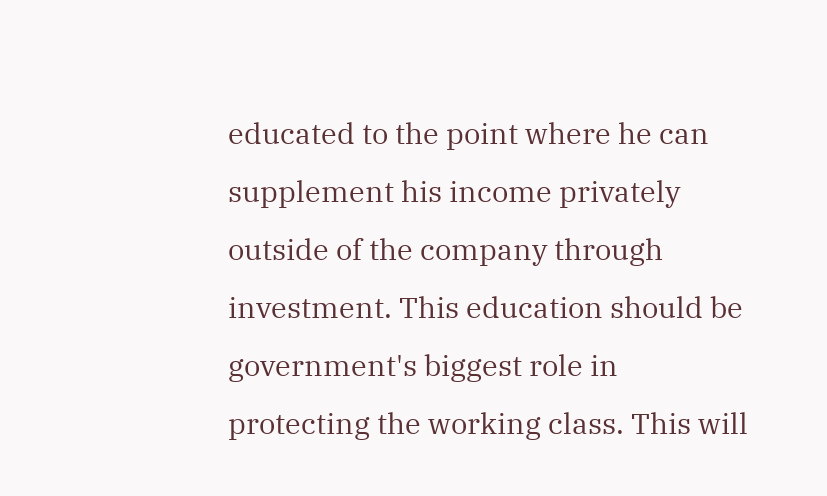educated to the point where he can supplement his income privately outside of the company through investment. This education should be government's biggest role in protecting the working class. This will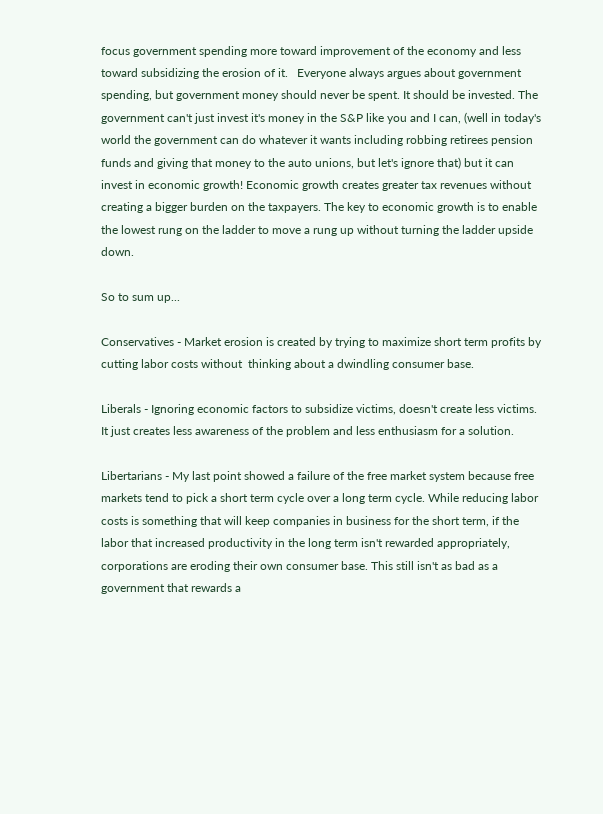focus government spending more toward improvement of the economy and less toward subsidizing the erosion of it.   Everyone always argues about government spending, but government money should never be spent. It should be invested. The government can't just invest it's money in the S&P like you and I can, (well in today's world the government can do whatever it wants including robbing retirees pension funds and giving that money to the auto unions, but let's ignore that) but it can invest in economic growth! Economic growth creates greater tax revenues without creating a bigger burden on the taxpayers. The key to economic growth is to enable the lowest rung on the ladder to move a rung up without turning the ladder upside down.

So to sum up...

Conservatives - Market erosion is created by trying to maximize short term profits by cutting labor costs without  thinking about a dwindling consumer base.

Liberals - Ignoring economic factors to subsidize victims, doesn't create less victims. It just creates less awareness of the problem and less enthusiasm for a solution.

Libertarians - My last point showed a failure of the free market system because free markets tend to pick a short term cycle over a long term cycle. While reducing labor costs is something that will keep companies in business for the short term, if the labor that increased productivity in the long term isn't rewarded appropriately, corporations are eroding their own consumer base. This still isn't as bad as a government that rewards a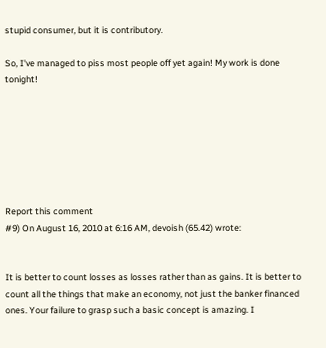stupid consumer, but it is contributory.

So, I've managed to piss most people off yet again! My work is done tonight!







Report this comment
#9) On August 16, 2010 at 6:16 AM, devoish (65.42) wrote:


It is better to count losses as losses rather than as gains. It is better to count all the things that make an economy, not just the banker financed ones. Your failure to grasp such a basic concept is amazing. I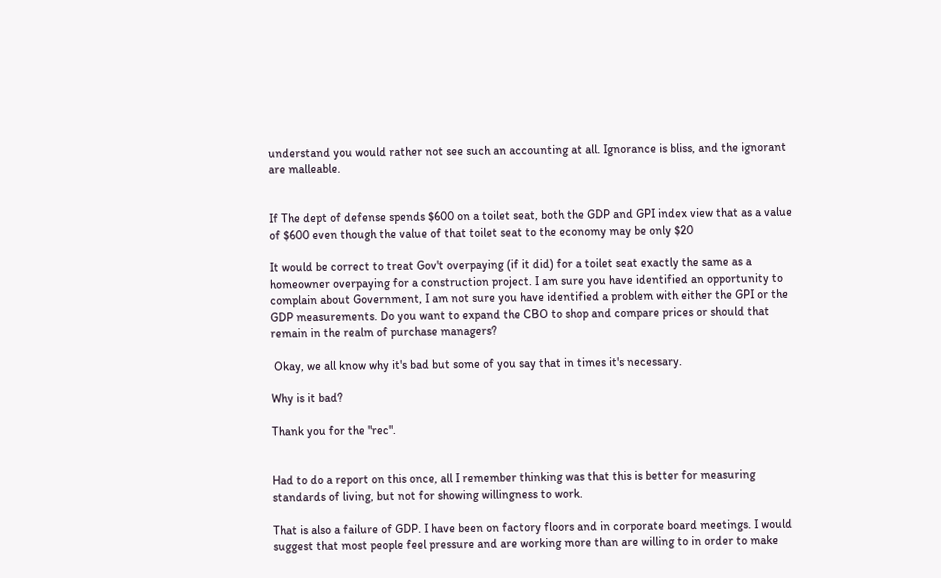understand you would rather not see such an accounting at all. Ignorance is bliss, and the ignorant are malleable.


If The dept of defense spends $600 on a toilet seat, both the GDP and GPI index view that as a value of $600 even though the value of that toilet seat to the economy may be only $20

It would be correct to treat Gov't overpaying (if it did) for a toilet seat exactly the same as a homeowner overpaying for a construction project. I am sure you have identified an opportunity to complain about Government, I am not sure you have identified a problem with either the GPI or the GDP measurements. Do you want to expand the CBO to shop and compare prices or should that remain in the realm of purchase managers?

 Okay, we all know why it's bad but some of you say that in times it's necessary.

Why is it bad?

Thank you for the "rec".


Had to do a report on this once, all I remember thinking was that this is better for measuring standards of living, but not for showing willingness to work.

That is also a failure of GDP. I have been on factory floors and in corporate board meetings. I would suggest that most people feel pressure and are working more than are willing to in order to make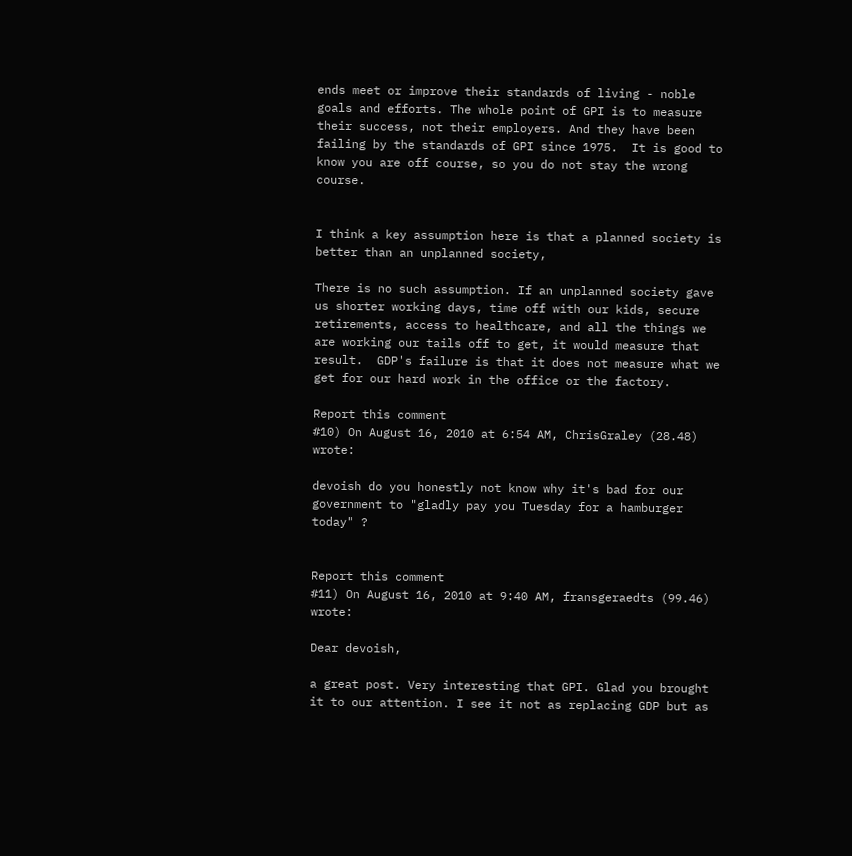ends meet or improve their standards of living - noble goals and efforts. The whole point of GPI is to measure their success, not their employers. And they have been failing by the standards of GPI since 1975.  It is good to know you are off course, so you do not stay the wrong course.


I think a key assumption here is that a planned society is better than an unplanned society,

There is no such assumption. If an unplanned society gave us shorter working days, time off with our kids, secure retirements, access to healthcare, and all the things we are working our tails off to get, it would measure that result.  GDP's failure is that it does not measure what we get for our hard work in the office or the factory.

Report this comment
#10) On August 16, 2010 at 6:54 AM, ChrisGraley (28.48) wrote:

devoish do you honestly not know why it's bad for our government to "gladly pay you Tuesday for a hamburger today" ?


Report this comment
#11) On August 16, 2010 at 9:40 AM, fransgeraedts (99.46) wrote:

Dear devoish,

a great post. Very interesting that GPI. Glad you brought it to our attention. I see it not as replacing GDP but as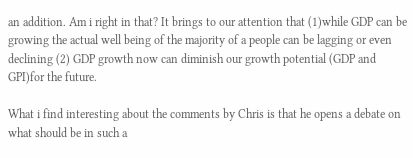an addition. Am i right in that? It brings to our attention that (1)while GDP can be growing the actual well being of the majority of a people can be lagging or even declining (2) GDP growth now can diminish our growth potential (GDP and GPI)for the future.

What i find interesting about the comments by Chris is that he opens a debate on what should be in such a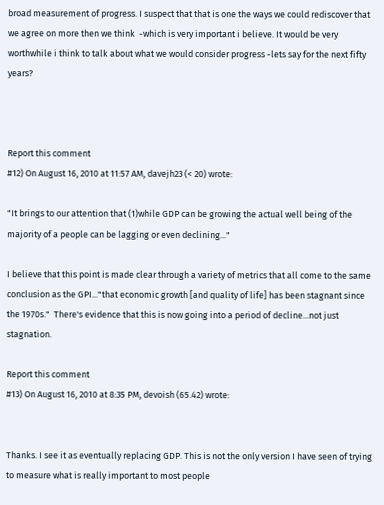broad measurement of progress. I suspect that that is one the ways we could rediscover that we agree on more then we think  -which is very important i believe. It would be very worthwhile i think to talk about what we would consider progress -lets say for the next fifty years?



Report this comment
#12) On August 16, 2010 at 11:57 AM, davejh23 (< 20) wrote:

"It brings to our attention that (1)while GDP can be growing the actual well being of the majority of a people can be lagging or even declining..."

I believe that this point is made clear through a variety of metrics that all come to the same conclusion as the GPI..."that economic growth [and quality of life] has been stagnant since the 1970s."  There's evidence that this is now going into a period of decline...not just stagnation.

Report this comment
#13) On August 16, 2010 at 8:35 PM, devoish (65.42) wrote:


Thanks. I see it as eventually replacing GDP. This is not the only version I have seen of trying to measure what is really important to most people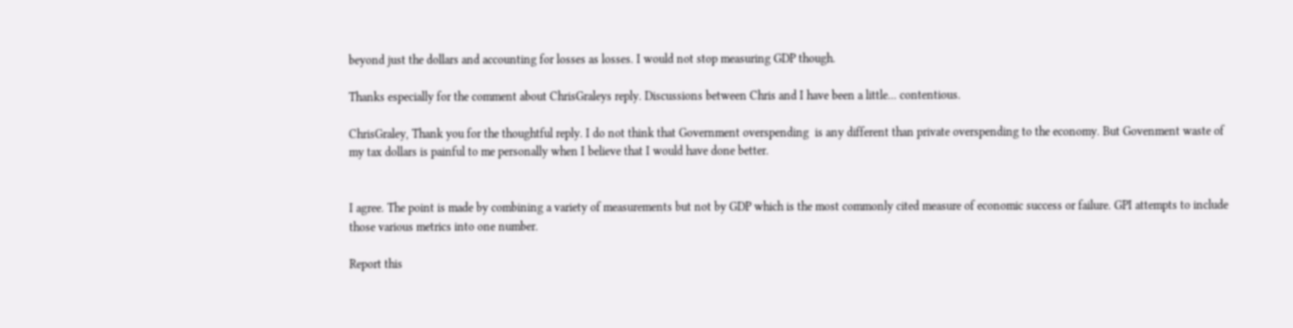beyond just the dollars and accounting for losses as losses. I would not stop measuring GDP though.

Thanks especially for the comment about ChrisGraleys reply. Discussions between Chris and I have been a little... contentious.

ChrisGraley, Thank you for the thoughtful reply. I do not think that Government overspending  is any different than private overspending to the economy. But Govenment waste of my tax dollars is painful to me personally when I believe that I would have done better.


I agree. The point is made by combining a variety of measurements but not by GDP which is the most commonly cited measure of economic success or failure. GPI attempts to include those various metrics into one number.

Report this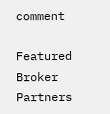comment

Featured Broker Partners